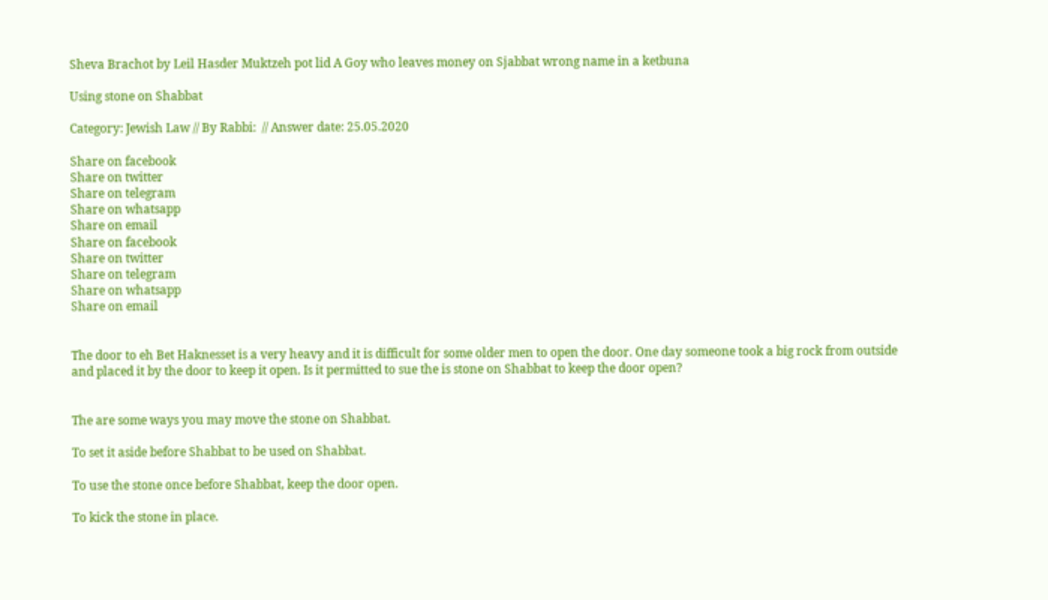Sheva Brachot by Leil Hasder Muktzeh pot lid A Goy who leaves money on Sjabbat wrong name in a ketbuna

Using stone on Shabbat

Category: Jewish Law // By Rabbi:  // Answer date: 25.05.2020

Share on facebook
Share on twitter
Share on telegram
Share on whatsapp
Share on email
Share on facebook
Share on twitter
Share on telegram
Share on whatsapp
Share on email


The door to eh Bet Haknesset is a very heavy and it is difficult for some older men to open the door. One day someone took a big rock from outside and placed it by the door to keep it open. Is it permitted to sue the is stone on Shabbat to keep the door open?


The are some ways you may move the stone on Shabbat.

To set it aside before Shabbat to be used on Shabbat.

To use the stone once before Shabbat, keep the door open.

To kick the stone in place.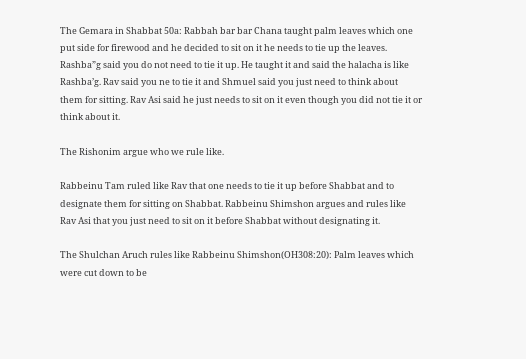The Gemara in Shabbat 50a: Rabbah bar bar Chana taught palm leaves which one put side for firewood and he decided to sit on it he needs to tie up the leaves. Rashba”g said you do not need to tie it up. He taught it and said the halacha is like Rashba’g. Rav said you ne to tie it and Shmuel said you just need to think about them for sitting. Rav Asi said he just needs to sit on it even though you did not tie it or think about it.

The Rishonim argue who we rule like.

Rabbeinu Tam ruled like Rav that one needs to tie it up before Shabbat and to designate them for sitting on Shabbat. Rabbeinu Shimshon argues and rules like Rav Asi that you just need to sit on it before Shabbat without designating it.

The Shulchan Aruch rules like Rabbeinu Shimshon(OH308:20): Palm leaves which were cut down to be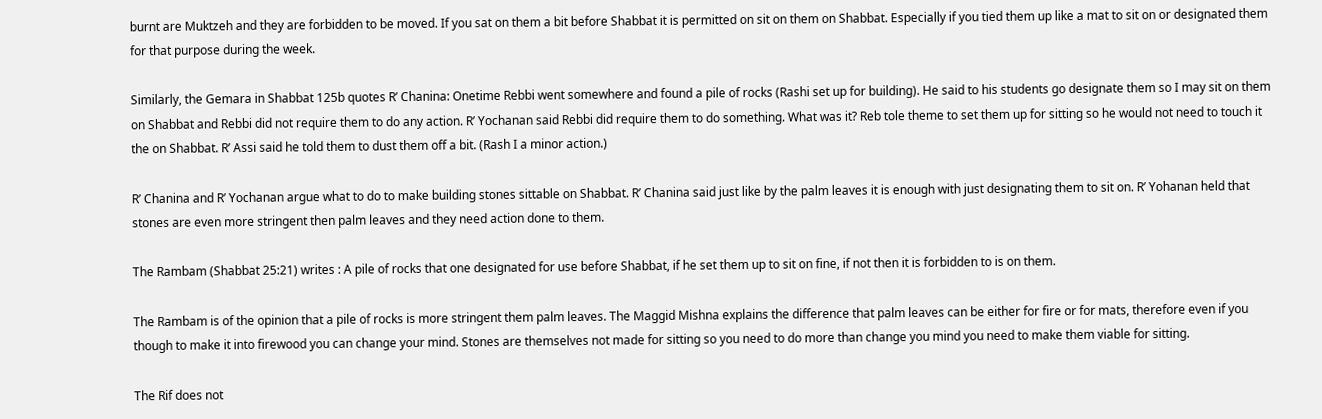burnt are Muktzeh and they are forbidden to be moved. If you sat on them a bit before Shabbat it is permitted on sit on them on Shabbat. Especially if you tied them up like a mat to sit on or designated them for that purpose during the week.

Similarly, the Gemara in Shabbat 125b quotes R’ Chanina: Onetime Rebbi went somewhere and found a pile of rocks (Rashi set up for building). He said to his students go designate them so I may sit on them on Shabbat and Rebbi did not require them to do any action. R’ Yochanan said Rebbi did require them to do something. What was it? Reb tole theme to set them up for sitting so he would not need to touch it the on Shabbat. R’ Assi said he told them to dust them off a bit. (Rash I a minor action.)

R’ Chanina and R’ Yochanan argue what to do to make building stones sittable on Shabbat. R’ Chanina said just like by the palm leaves it is enough with just designating them to sit on. R’ Yohanan held that stones are even more stringent then palm leaves and they need action done to them.

The Rambam (Shabbat 25:21) writes : A pile of rocks that one designated for use before Shabbat, if he set them up to sit on fine, if not then it is forbidden to is on them.

The Rambam is of the opinion that a pile of rocks is more stringent them palm leaves. The Maggid Mishna explains the difference that palm leaves can be either for fire or for mats, therefore even if you though to make it into firewood you can change your mind. Stones are themselves not made for sitting so you need to do more than change you mind you need to make them viable for sitting.

The Rif does not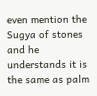even mention the Sugya of stones and he understands it is the same as palm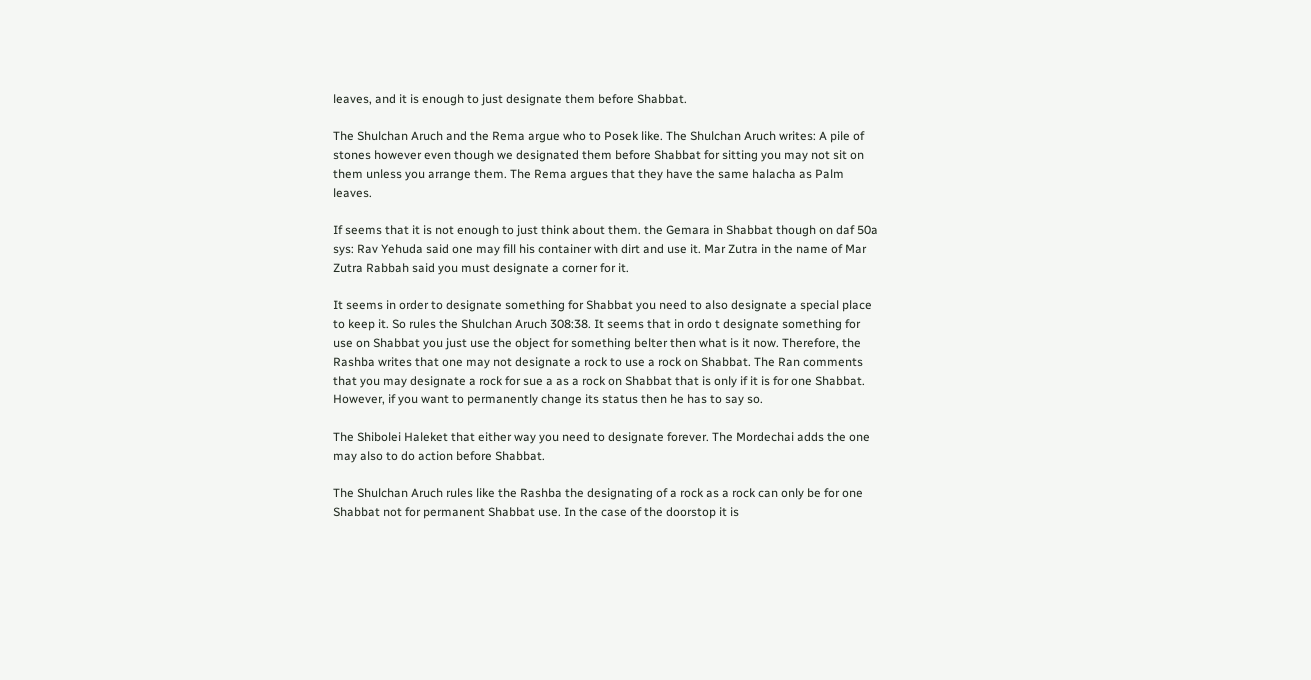leaves, and it is enough to just designate them before Shabbat.

The Shulchan Aruch and the Rema argue who to Posek like. The Shulchan Aruch writes: A pile of stones however even though we designated them before Shabbat for sitting you may not sit on them unless you arrange them. The Rema argues that they have the same halacha as Palm leaves.

If seems that it is not enough to just think about them. the Gemara in Shabbat though on daf 50a sys: Rav Yehuda said one may fill his container with dirt and use it. Mar Zutra in the name of Mar Zutra Rabbah said you must designate a corner for it.

It seems in order to designate something for Shabbat you need to also designate a special place to keep it. So rules the Shulchan Aruch 308:38. It seems that in ordo t designate something for use on Shabbat you just use the object for something belter then what is it now. Therefore, the Rashba writes that one may not designate a rock to use a rock on Shabbat. The Ran comments that you may designate a rock for sue a as a rock on Shabbat that is only if it is for one Shabbat. However, if you want to permanently change its status then he has to say so.

The Shibolei Haleket that either way you need to designate forever. The Mordechai adds the one may also to do action before Shabbat.

The Shulchan Aruch rules like the Rashba the designating of a rock as a rock can only be for one Shabbat not for permanent Shabbat use. In the case of the doorstop it is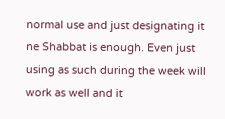normal use and just designating it ne Shabbat is enough. Even just using as such during the week will work as well and it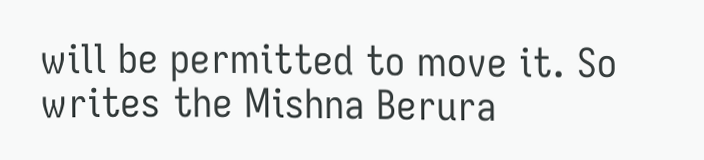will be permitted to move it. So writes the Mishna Berura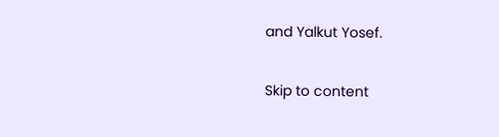and Yalkut Yosef.

Skip to content